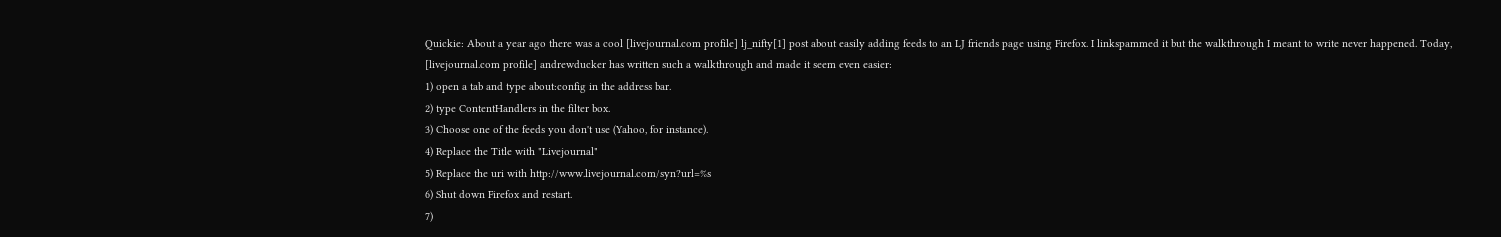Quickie: About a year ago there was a cool [livejournal.com profile] lj_nifty[1] post about easily adding feeds to an LJ friends page using Firefox. I linkspammed it but the walkthrough I meant to write never happened. Today, [livejournal.com profile] andrewducker has written such a walkthrough and made it seem even easier:
1) open a tab and type about:config in the address bar.
2) type ContentHandlers in the filter box.
3) Choose one of the feeds you don't use (Yahoo, for instance).
4) Replace the Title with "Livejournal"
5) Replace the uri with http://www.livejournal.com/syn?url=%s
6) Shut down Firefox and restart.
7)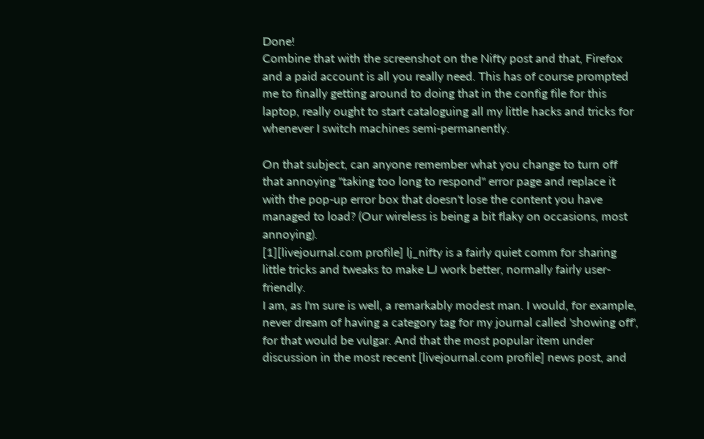Done!
Combine that with the screenshot on the Nifty post and that, Firefox and a paid account is all you really need. This has of course prompted me to finally getting around to doing that in the config file for this laptop, really ought to start cataloguing all my little hacks and tricks for whenever I switch machines semi-permanently.

On that subject, can anyone remember what you change to turn off that annoying "taking too long to respond" error page and replace it with the pop-up error box that doesn't lose the content you have managed to load? (Our wireless is being a bit flaky on occasions, most annoying).
[1][livejournal.com profile] lj_nifty is a fairly quiet comm for sharing little tricks and tweaks to make LJ work better, normally fairly user-friendly.
I am, as I'm sure is well, a remarkably modest man. I would, for example, never dream of having a category tag for my journal called 'showing off', for that would be vulgar. And that the most popular item under discussion in the most recent [livejournal.com profile] news post, and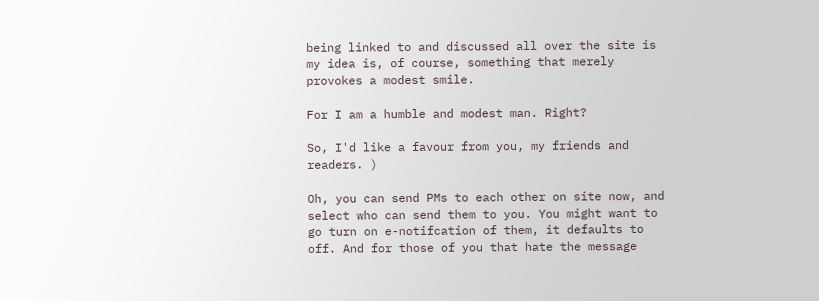being linked to and discussed all over the site is my idea is, of course, something that merely provokes a modest smile.

For I am a humble and modest man. Right?

So, I'd like a favour from you, my friends and readers. )

Oh, you can send PMs to each other on site now, and select who can send them to you. You might want to go turn on e-notifcation of them, it defaults to off. And for those of you that hate the message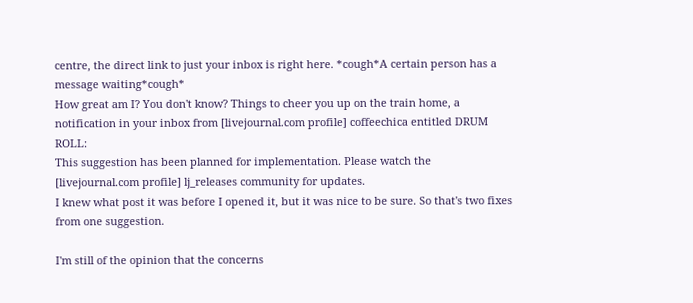centre, the direct link to just your inbox is right here. *cough*A certain person has a message waiting*cough*
How great am I? You don't know? Things to cheer you up on the train home, a notification in your inbox from [livejournal.com profile] coffeechica entitled DRUM ROLL:
This suggestion has been planned for implementation. Please watch the [livejournal.com profile] lj_releases community for updates.
I knew what post it was before I opened it, but it was nice to be sure. So that's two fixes from one suggestion.

I'm still of the opinion that the concerns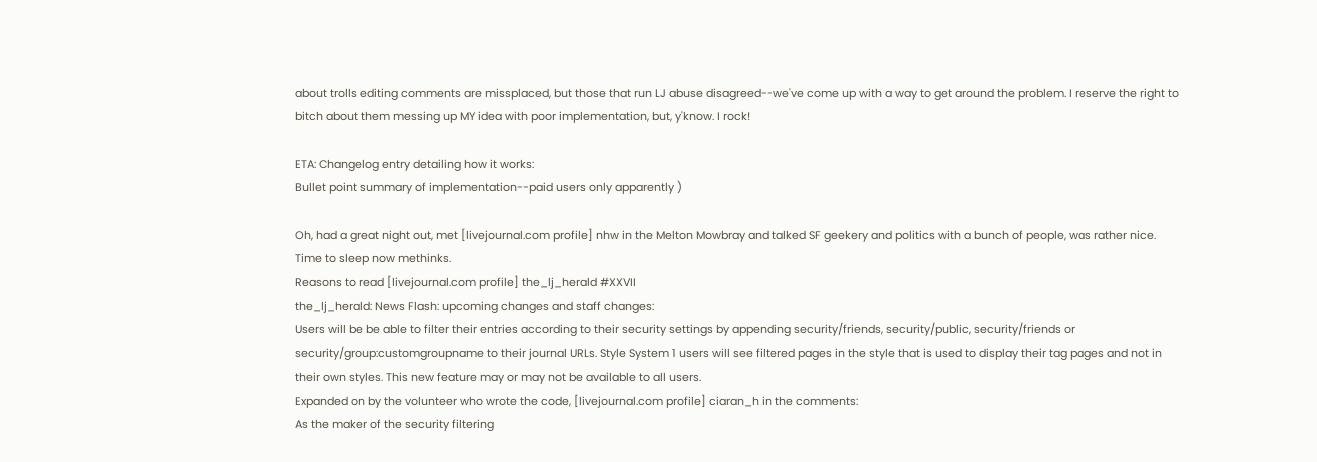about trolls editing comments are missplaced, but those that run LJ abuse disagreed--we've come up with a way to get around the problem. I reserve the right to bitch about them messing up MY idea with poor implementation, but, y'know. I rock!

ETA: Changelog entry detailing how it works:
Bullet point summary of implementation--paid users only apparently )

Oh, had a great night out, met [livejournal.com profile] nhw in the Melton Mowbray and talked SF geekery and politics with a bunch of people, was rather nice. Time to sleep now methinks.
Reasons to read [livejournal.com profile] the_lj_herald #XXVII
the_lj_herald: News Flash: upcoming changes and staff changes:
Users will be be able to filter their entries according to their security settings by appending security/friends, security/public, security/friends or security/group:customgroupname to their journal URLs. Style System 1 users will see filtered pages in the style that is used to display their tag pages and not in their own styles. This new feature may or may not be available to all users.
Expanded on by the volunteer who wrote the code, [livejournal.com profile] ciaran_h in the comments:
As the maker of the security filtering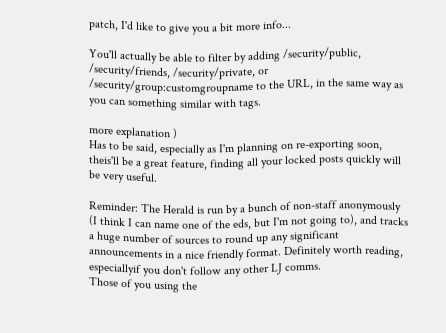patch, I'd like to give you a bit more info...

You'll actually be able to filter by adding /security/public, /security/friends, /security/private, or /security/group:customgroupname to the URL, in the same way as you can something similar with tags.

more explanation )
Has to be said, especially as I'm planning on re-exporting soon, theis'll be a great feature, finding all your locked posts quickly will be very useful.

Reminder: The Herald is run by a bunch of non-staff anonymously (I think I can name one of the eds, but I'm not going to), and tracks a huge number of sources to round up any significant announcements in a nice friendly format. Definitely worth reading, especiallyif you don't follow any other LJ comms.
Those of you using the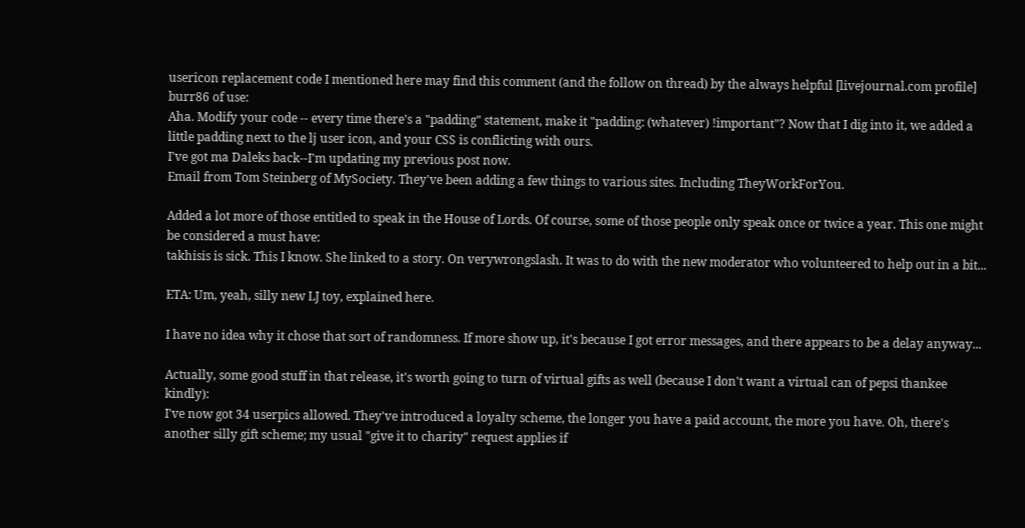usericon replacement code I mentioned here may find this comment (and the follow on thread) by the always helpful [livejournal.com profile] burr86 of use:
Aha. Modify your code -- every time there's a "padding" statement, make it "padding: (whatever) !important"? Now that I dig into it, we added a little padding next to the lj user icon, and your CSS is conflicting with ours.
I've got ma Daleks back--I'm updating my previous post now.
Email from Tom Steinberg of MySociety. They've been adding a few things to various sites. Including TheyWorkForYou.

Added a lot more of those entitled to speak in the House of Lords. Of course, some of those people only speak once or twice a year. This one might be considered a must have:
takhisis is sick. This I know. She linked to a story. On verywrongslash. It was to do with the new moderator who volunteered to help out in a bit...

ETA: Um, yeah, silly new LJ toy, explained here.

I have no idea why it chose that sort of randomness. If more show up, it's because I got error messages, and there appears to be a delay anyway...

Actually, some good stuff in that release, it's worth going to turn of virtual gifts as well (because I don't want a virtual can of pepsi thankee kindly):
I've now got 34 userpics allowed. They've introduced a loyalty scheme, the longer you have a paid account, the more you have. Oh, there's another silly gift scheme; my usual "give it to charity" request applies if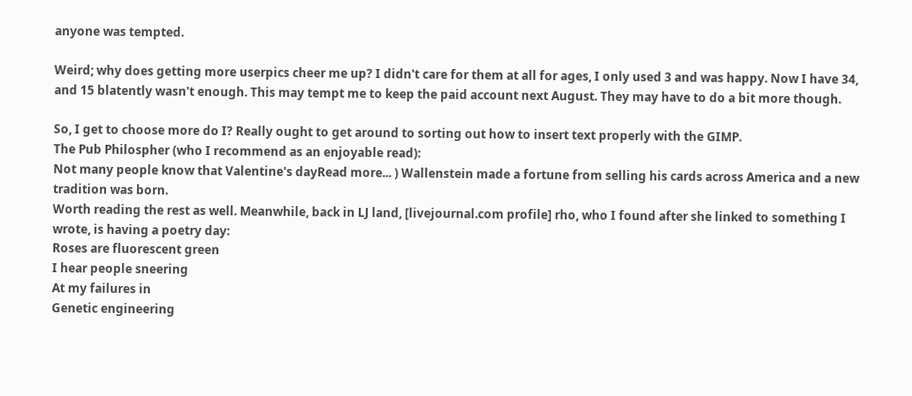anyone was tempted.

Weird; why does getting more userpics cheer me up? I didn't care for them at all for ages, I only used 3 and was happy. Now I have 34, and 15 blatently wasn't enough. This may tempt me to keep the paid account next August. They may have to do a bit more though.

So, I get to choose more do I? Really ought to get around to sorting out how to insert text properly with the GIMP.
The Pub Philospher (who I recommend as an enjoyable read):
Not many people know that Valentine's dayRead more... ) Wallenstein made a fortune from selling his cards across America and a new tradition was born.
Worth reading the rest as well. Meanwhile, back in LJ land, [livejournal.com profile] rho, who I found after she linked to something I wrote, is having a poetry day:
Roses are fluorescent green
I hear people sneering
At my failures in
Genetic engineering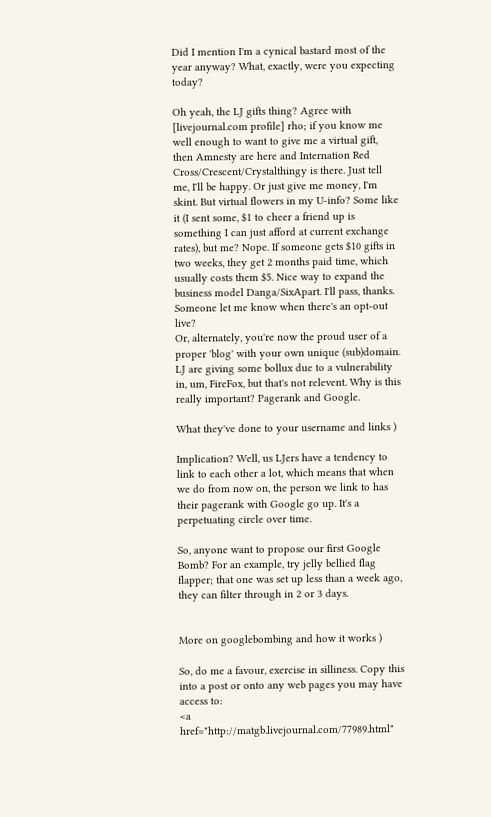Did I mention I'm a cynical bastard most of the year anyway? What, exactly, were you expecting today?

Oh yeah, the LJ gifts thing? Agree with [livejournal.com profile] rho; if you know me well enough to want to give me a virtual gift, then Amnesty are here and Internation Red Cross/Crescent/Crystalthingy is there. Just tell me, I'll be happy. Or just give me money, I'm skint. But virtual flowers in my U-info? Some like it (I sent some, $1 to cheer a friend up is something I can just afford at current exchange rates), but me? Nope. If someone gets $10 gifts in two weeks, they get 2 months paid time, which usually costs them $5. Nice way to expand the business model Danga/SixApart. I'll pass, thanks. Someone let me know when there's an opt-out live?
Or, alternately, you're now the proud user of a proper 'blog' with your own unique (sub)domain. LJ are giving some bollux due to a vulnerability in, um, FireFox, but that's not relevent. Why is this really important? Pagerank and Google.

What they've done to your username and links )

Implication? Well, us LJers have a tendency to link to each other a lot, which means that when we do from now on, the person we link to has their pagerank with Google go up. It's a perpetuating circle over time.

So, anyone want to propose our first Google Bomb? For an example, try jelly bellied flag flapper; that one was set up less than a week ago, they can filter through in 2 or 3 days.


More on googlebombing and how it works )

So, do me a favour, exercise in silliness. Copy this into a post or onto any web pages you may have access to:
<a href="http://matgb.livejournal.com/77989.html"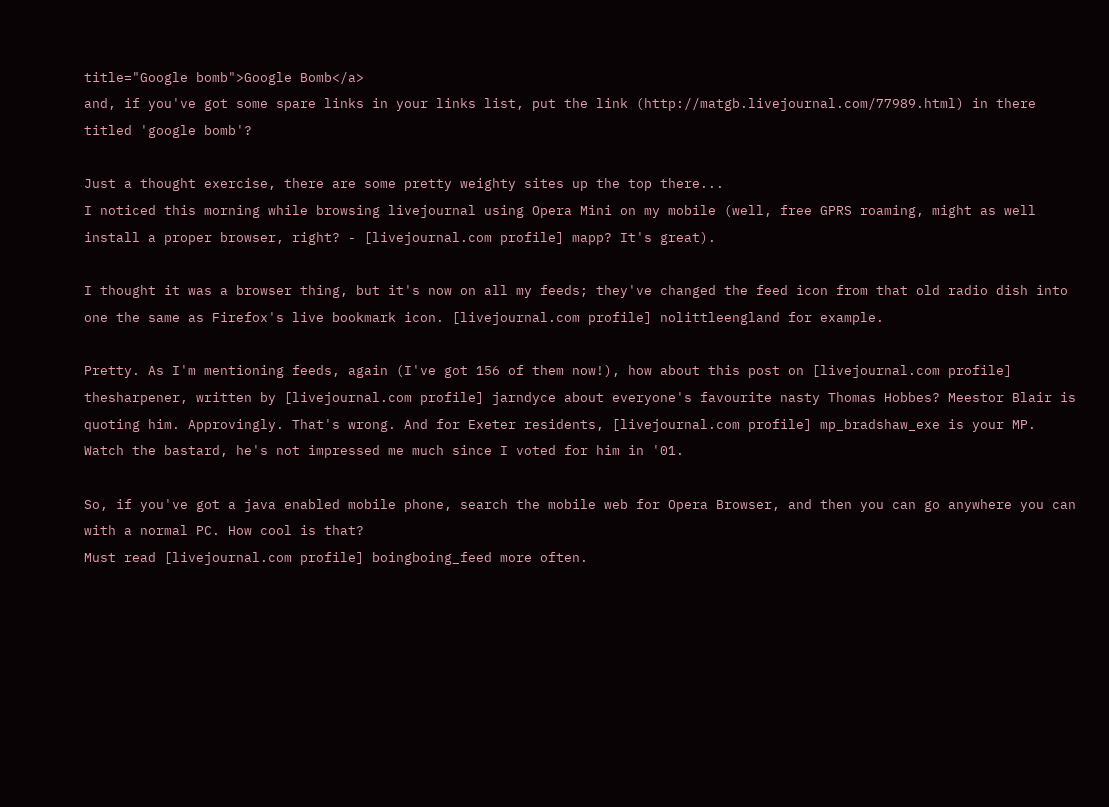title="Google bomb">Google Bomb</a>
and, if you've got some spare links in your links list, put the link (http://matgb.livejournal.com/77989.html) in there titled 'google bomb'?

Just a thought exercise, there are some pretty weighty sites up the top there...
I noticed this morning while browsing livejournal using Opera Mini on my mobile (well, free GPRS roaming, might as well install a proper browser, right? - [livejournal.com profile] mapp? It's great).

I thought it was a browser thing, but it's now on all my feeds; they've changed the feed icon from that old radio dish into one the same as Firefox's live bookmark icon. [livejournal.com profile] nolittleengland for example.

Pretty. As I'm mentioning feeds, again (I've got 156 of them now!), how about this post on [livejournal.com profile] thesharpener, written by [livejournal.com profile] jarndyce about everyone's favourite nasty Thomas Hobbes? Meestor Blair is quoting him. Approvingly. That's wrong. And for Exeter residents, [livejournal.com profile] mp_bradshaw_exe is your MP. Watch the bastard, he's not impressed me much since I voted for him in '01.

So, if you've got a java enabled mobile phone, search the mobile web for Opera Browser, and then you can go anywhere you can with a normal PC. How cool is that?
Must read [livejournal.com profile] boingboing_feed more often.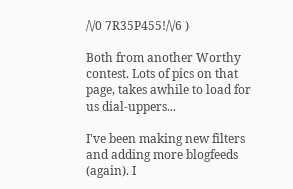/\/0 7R35P455!/\/6 )

Both from another Worthy contest. Lots of pics on that page, takes awhile to load for us dial-uppers...

I've been making new filters and adding more blogfeeds (again). I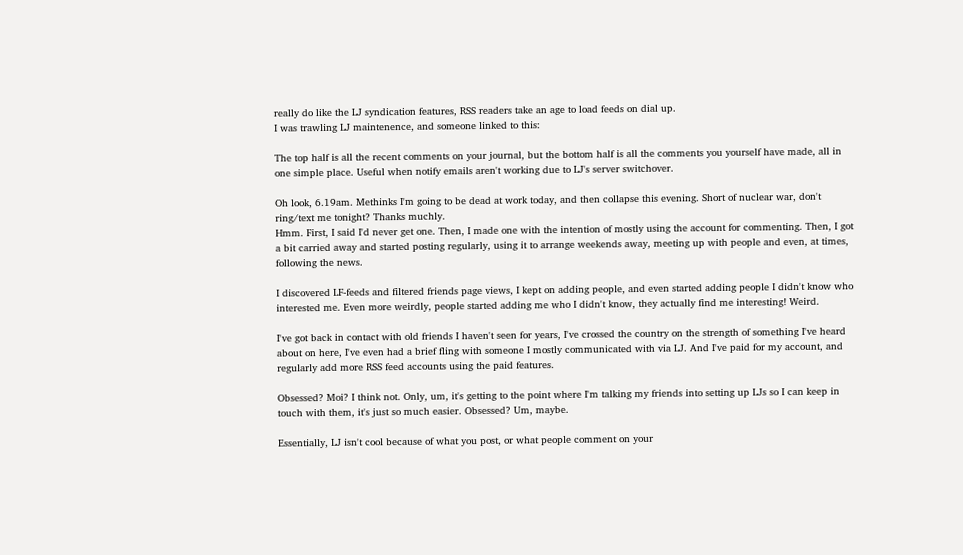really do like the LJ syndication features, RSS readers take an age to load feeds on dial up.
I was trawling LJ maintenence, and someone linked to this:

The top half is all the recent comments on your journal, but the bottom half is all the comments you yourself have made, all in one simple place. Useful when notify emails aren't working due to LJ's server switchover.

Oh look, 6.19am. Methinks I'm going to be dead at work today, and then collapse this evening. Short of nuclear war, don't ring/text me tonight? Thanks muchly.
Hmm. First, I said I'd never get one. Then, I made one with the intention of mostly using the account for commenting. Then, I got a bit carried away and started posting regularly, using it to arrange weekends away, meeting up with people and even, at times, following the news.

I discovered LF-feeds and filtered friends page views, I kept on adding people, and even started adding people I didn't know who interested me. Even more weirdly, people started adding me who I didn't know, they actually find me interesting! Weird.

I've got back in contact with old friends I haven't seen for years, I've crossed the country on the strength of something I've heard about on here, I've even had a brief fling with someone I mostly communicated with via LJ. And I've paid for my account, and regularly add more RSS feed accounts using the paid features.

Obsessed? Moi? I think not. Only, um, it's getting to the point where I'm talking my friends into setting up LJs so I can keep in touch with them, it's just so much easier. Obsessed? Um, maybe.

Essentially, LJ isn't cool because of what you post, or what people comment on your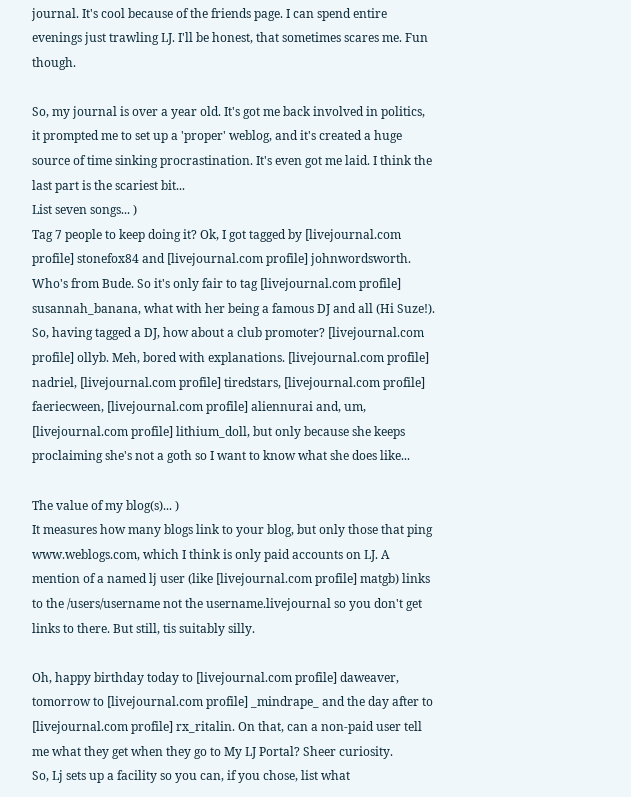journal. It's cool because of the friends page. I can spend entire evenings just trawling LJ. I'll be honest, that sometimes scares me. Fun though.

So, my journal is over a year old. It's got me back involved in politics, it prompted me to set up a 'proper' weblog, and it's created a huge source of time sinking procrastination. It's even got me laid. I think the last part is the scariest bit...
List seven songs... )
Tag 7 people to keep doing it? Ok, I got tagged by [livejournal.com profile] stonefox84 and [livejournal.com profile] johnwordsworth. Who's from Bude. So it's only fair to tag [livejournal.com profile] susannah_banana, what with her being a famous DJ and all (Hi Suze!). So, having tagged a DJ, how about a club promoter? [livejournal.com profile] ollyb. Meh, bored with explanations. [livejournal.com profile] nadriel, [livejournal.com profile] tiredstars, [livejournal.com profile] faeriecween, [livejournal.com profile] aliennurai and, um, [livejournal.com profile] lithium_doll, but only because she keeps proclaiming she's not a goth so I want to know what she does like...

The value of my blog(s)... )
It measures how many blogs link to your blog, but only those that ping www.weblogs.com, which I think is only paid accounts on LJ. A mention of a named lj user (like [livejournal.com profile] matgb) links to the /users/username not the username.livejournal so you don't get links to there. But still, tis suitably silly.

Oh, happy birthday today to [livejournal.com profile] daweaver, tomorrow to [livejournal.com profile] _mindrape_ and the day after to [livejournal.com profile] rx_ritalin. On that, can a non-paid user tell me what they get when they go to My LJ Portal? Sheer curiosity.
So, Lj sets up a facility so you can, if you chose, list what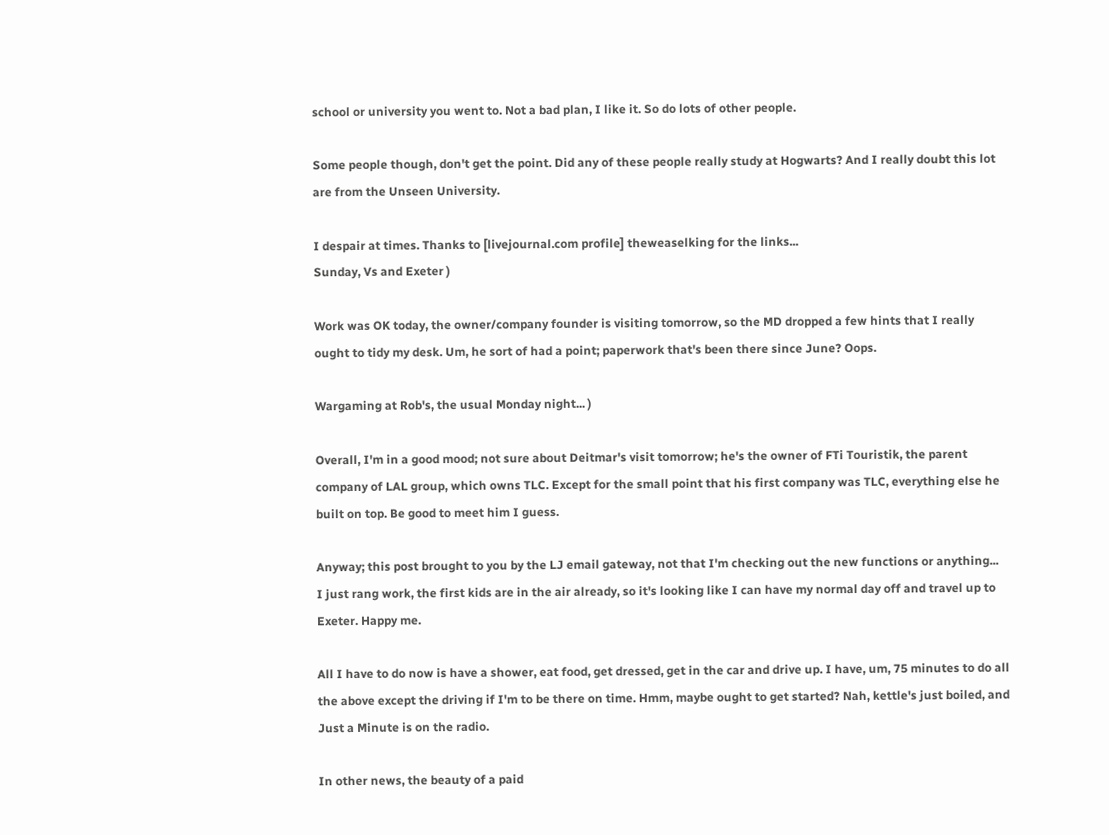school or university you went to. Not a bad plan, I like it. So do lots of other people.

Some people though, don't get the point. Did any of these people really study at Hogwarts? And I really doubt this lot are from the Unseen University.

I despair at times. Thanks to [livejournal.com profile] theweaselking for the links...
Sunday, Vs and Exeter )

Work was OK today, the owner/company founder is visiting tomorrow, so the MD dropped a few hints that I really ought to tidy my desk. Um, he sort of had a point; paperwork that's been there since June? Oops.

Wargaming at Rob's, the usual Monday night... )

Overall, I'm in a good mood; not sure about Deitmar's visit tomorrow; he's the owner of FTi Touristik, the parent company of LAL group, which owns TLC. Except for the small point that his first company was TLC, everything else he built on top. Be good to meet him I guess.

Anyway; this post brought to you by the LJ email gateway, not that I'm checking out the new functions or anything...
I just rang work, the first kids are in the air already, so it's looking like I can have my normal day off and travel up to Exeter. Happy me.

All I have to do now is have a shower, eat food, get dressed, get in the car and drive up. I have, um, 75 minutes to do all the above except the driving if I'm to be there on time. Hmm, maybe ought to get started? Nah, kettle's just boiled, and Just a Minute is on the radio.

In other news, the beauty of a paid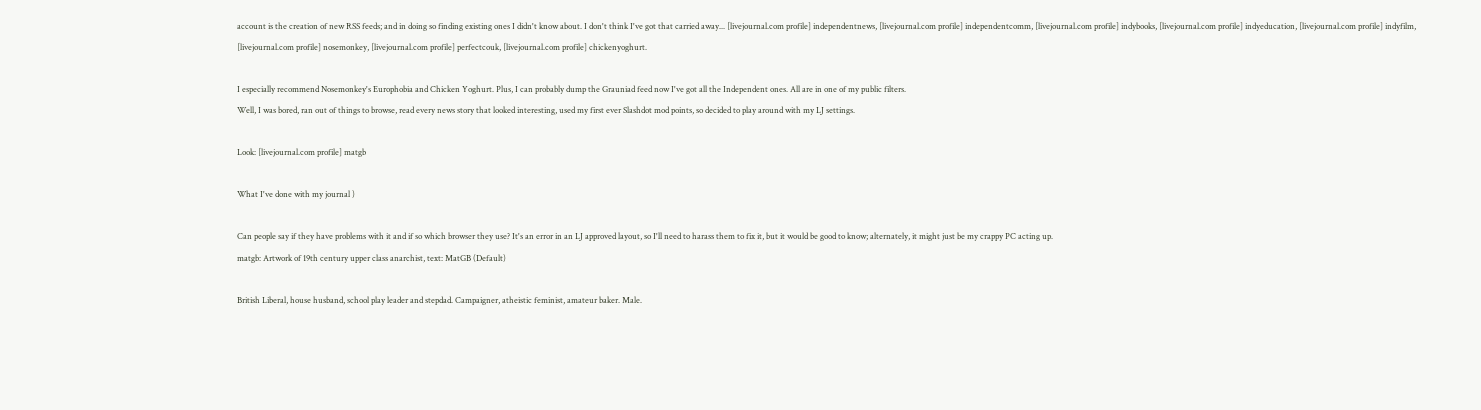account is the creation of new RSS feeds; and in doing so finding existing ones I didn't know about. I don't think I've got that carried away... [livejournal.com profile] independentnews, [livejournal.com profile] independentcomm, [livejournal.com profile] indybooks, [livejournal.com profile] indyeducation, [livejournal.com profile] indyfilm, [livejournal.com profile] nosemonkey, [livejournal.com profile] perfectcouk, [livejournal.com profile] chickenyoghurt.

I especially recommend Nosemonkey's Europhobia and Chicken Yoghurt. Plus, I can probably dump the Grauniad feed now I've got all the Independent ones. All are in one of my public filters.
Well, I was bored, ran out of things to browse, read every news story that looked interesting, used my first ever Slashdot mod points, so decided to play around with my LJ settings.

Look: [livejournal.com profile] matgb

What I've done with my journal )

Can people say if they have problems with it and if so which browser they use? It's an error in an LJ approved layout, so I'll need to harass them to fix it, but it would be good to know; alternately, it might just be my crappy PC acting up.
matgb: Artwork of 19th century upper class anarchist, text: MatGB (Default)

British Liberal, house husband, school play leader and stepdad. Campaigner, atheistic feminist, amateur baker. Male.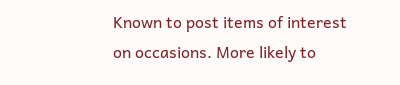Known to post items of interest on occasions. More likely to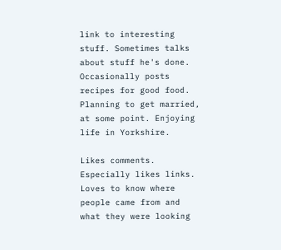link to interesting stuff. Sometimes talks about stuff he's done. Occasionally posts recipes for good food. Planning to get married, at some point. Enjoying life in Yorkshire.

Likes comments. Especially likes links. Loves to know where people came from and what they were looking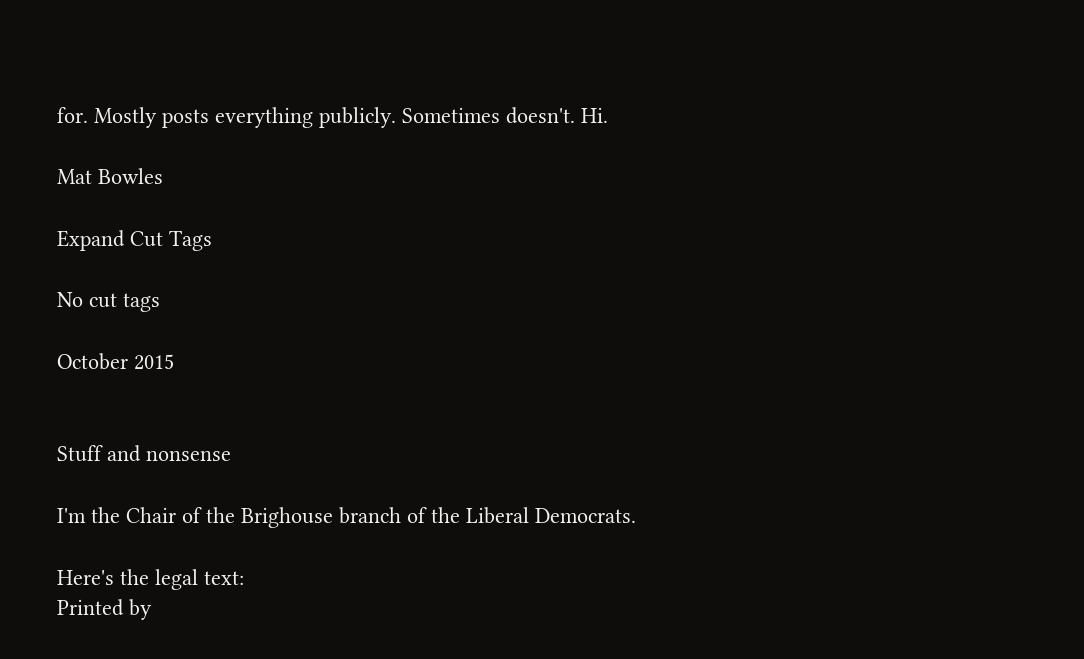for. Mostly posts everything publicly. Sometimes doesn't. Hi.

Mat Bowles

Expand Cut Tags

No cut tags

October 2015


Stuff and nonsense

I'm the Chair of the Brighouse branch of the Liberal Democrats.

Here's the legal text:
Printed by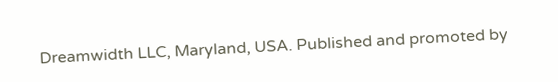Dreamwidth LLC, Maryland, USA. Published and promoted by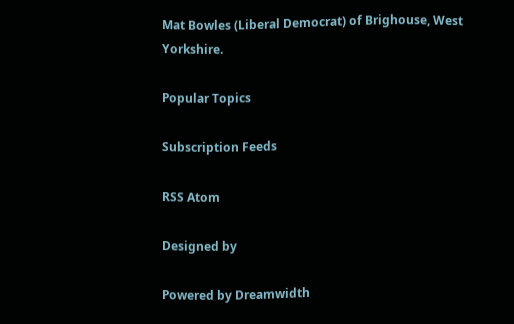Mat Bowles (Liberal Democrat) of Brighouse, West Yorkshire.

Popular Topics

Subscription Feeds

RSS Atom

Designed by

Powered by Dreamwidth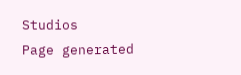Studios
Page generated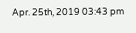Apr. 25th, 2019 03:43 pm